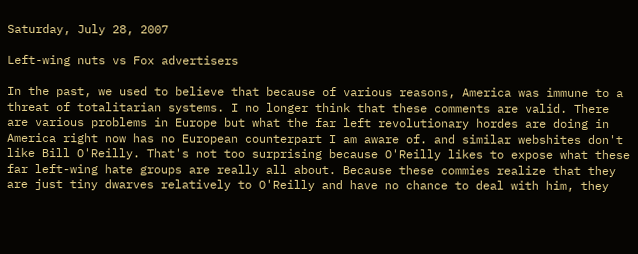Saturday, July 28, 2007

Left-wing nuts vs Fox advertisers

In the past, we used to believe that because of various reasons, America was immune to a threat of totalitarian systems. I no longer think that these comments are valid. There are various problems in Europe but what the far left revolutionary hordes are doing in America right now has no European counterpart I am aware of. and similar webshites don't like Bill O'Reilly. That's not too surprising because O'Reilly likes to expose what these far left-wing hate groups are really all about. Because these commies realize that they are just tiny dwarves relatively to O'Reilly and have no chance to deal with him, they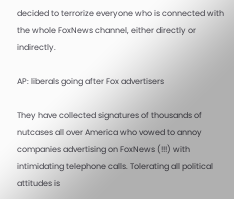decided to terrorize everyone who is connected with the whole FoxNews channel, either directly or indirectly.

AP: liberals going after Fox advertisers

They have collected signatures of thousands of nutcases all over America who vowed to annoy companies advertising on FoxNews (!!!) with intimidating telephone calls. Tolerating all political attitudes is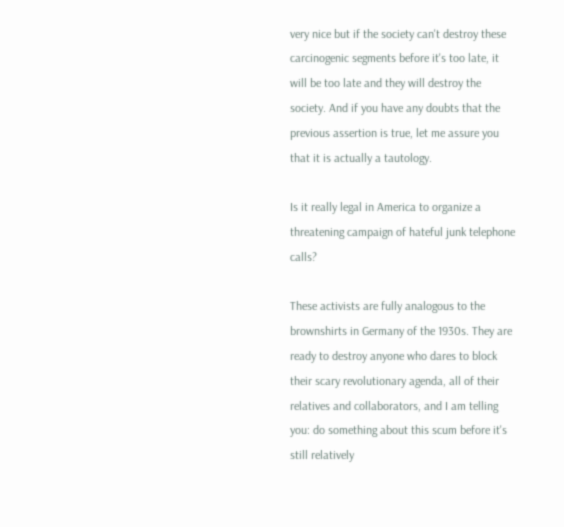very nice but if the society can't destroy these carcinogenic segments before it's too late, it will be too late and they will destroy the society. And if you have any doubts that the previous assertion is true, let me assure you that it is actually a tautology.

Is it really legal in America to organize a threatening campaign of hateful junk telephone calls?

These activists are fully analogous to the brownshirts in Germany of the 1930s. They are ready to destroy anyone who dares to block their scary revolutionary agenda, all of their relatives and collaborators, and I am telling you: do something about this scum before it's still relatively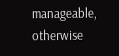manageable, otherwise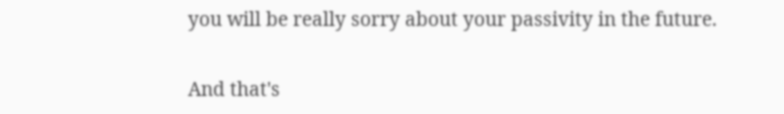you will be really sorry about your passivity in the future.

And that's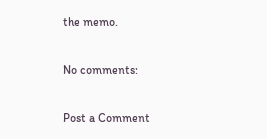the memo.

No comments:

Post a Comment